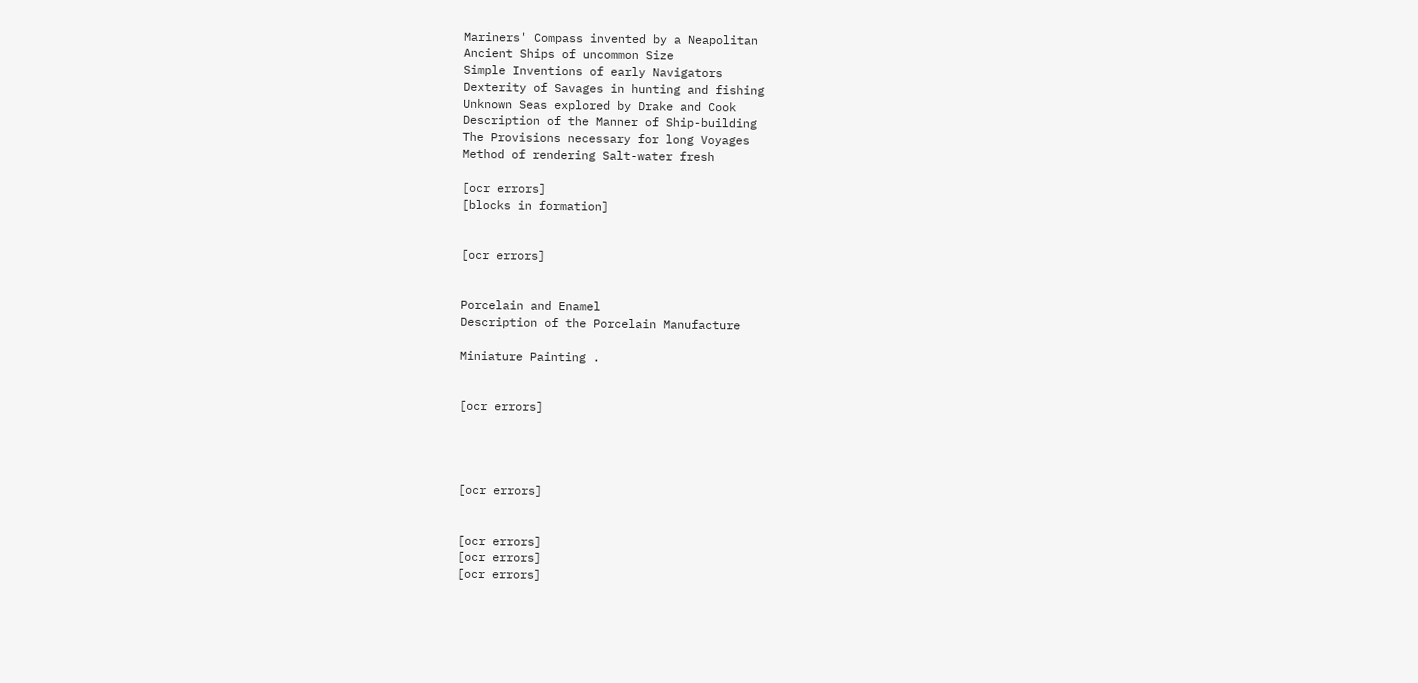Mariners' Compass invented by a Neapolitan
Ancient Ships of uncommon Size
Simple Inventions of early Navigators
Dexterity of Savages in hunting and fishing
Unknown Seas explored by Drake and Cook
Description of the Manner of Ship-building
The Provisions necessary for long Voyages
Method of rendering Salt-water fresh

[ocr errors]
[blocks in formation]


[ocr errors]


Porcelain and Enamel
Description of the Porcelain Manufacture

Miniature Painting .


[ocr errors]




[ocr errors]


[ocr errors]
[ocr errors]
[ocr errors]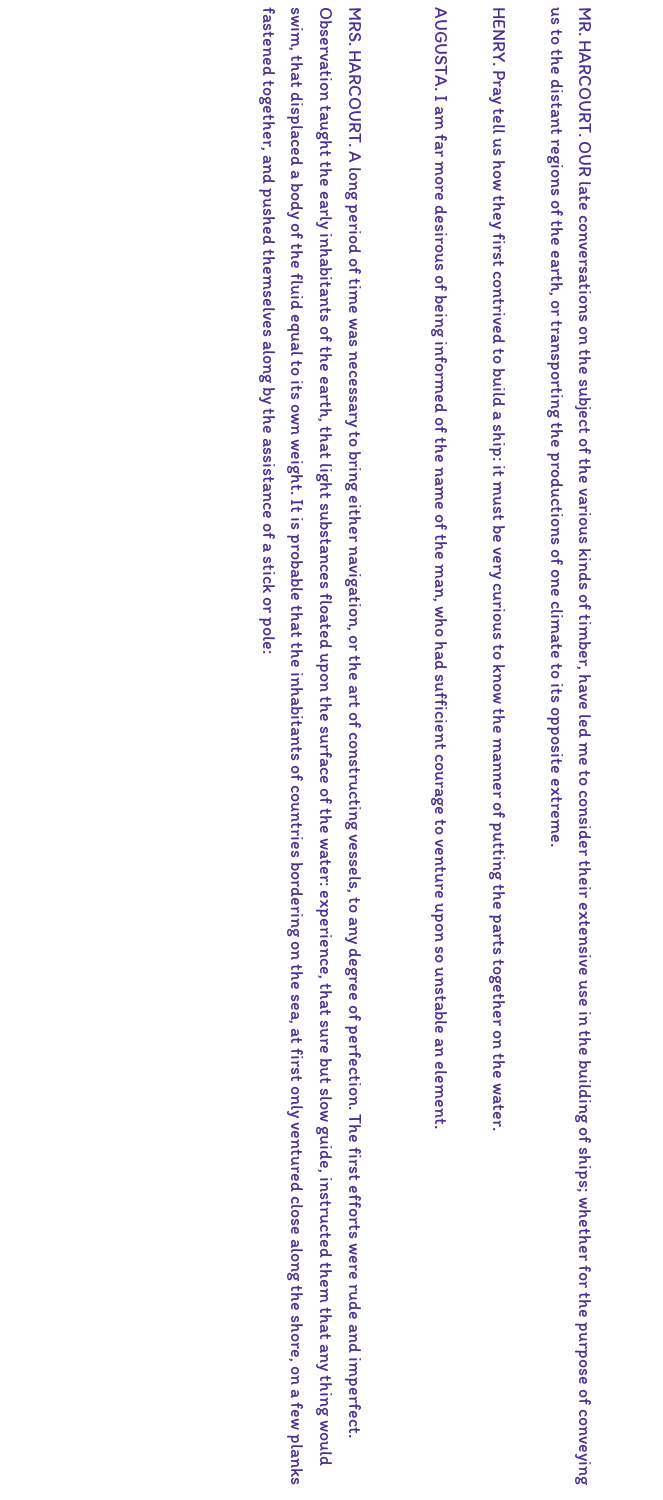MR. HARCOURT. OUR late conversations on the subject of the various kinds of timber, have led me to consider their extensive use in the building of ships; whether for the purpose of conveying us to the distant regions of the earth, or transporting the productions of one climate to its opposite extreme.

HENRY. Pray tell us how they first contrived to build a ship: it must be very curious to know the manner of putting the parts together on the water.

AUGUSTA. I am far more desirous of being informed of the name of the man, who had sufficient courage to venture upon so unstable an element.


MRS. HARCOURT. A long period of time was necessary to bring either navigation, or the art of constructing vessels, to any degree of perfection. The first efforts were rude and imperfect. Observation taught the early inhabitants of the earth, that light substances floated upon the surface of the water: experience, that sure but slow guide, instructed them that any thing would swim, that displaced a body of the fluid equal to its own weight. It is probable that the inhabitants of countries bordering on the sea, at first only ventured close along the shore, on a few planks fastened together, and pushed themselves along by the assistance of a stick or pole: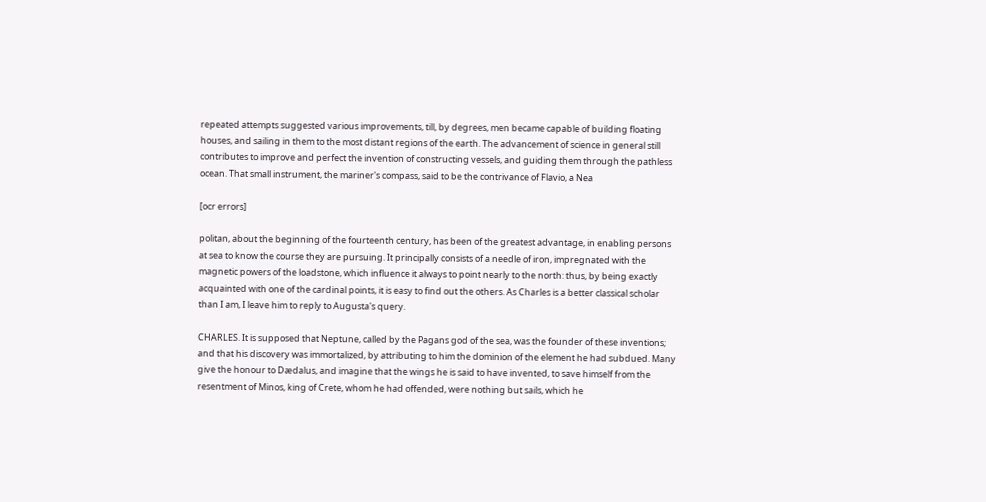repeated attempts suggested various improvements, till, by degrees, men became capable of building floating houses, and sailing in them to the most distant regions of the earth. The advancement of science in general still contributes to improve and perfect the invention of constructing vessels, and guiding them through the pathless ocean. That small instrument, the mariner's compass, said to be the contrivance of Flavio, a Nea

[ocr errors]

politan, about the beginning of the fourteenth century, has been of the greatest advantage, in enabling persons at sea to know the course they are pursuing. It principally consists of a needle of iron, impregnated with the magnetic powers of the loadstone, which influence it always to point nearly to the north: thus, by being exactly acquainted with one of the cardinal points, it is easy to find out the others. As Charles is a better classical scholar than I am, I leave him to reply to Augusta's query.

CHARLES. It is supposed that Neptune, called by the Pagans god of the sea, was the founder of these inventions; and that his discovery was immortalized, by attributing to him the dominion of the element he had subdued. Many give the honour to Dædalus, and imagine that the wings he is said to have invented, to save himself from the resentment of Minos, king of Crete, whom he had offended, were nothing but sails, which he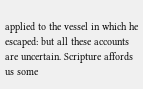applied to the vessel in which he escaped: but all these accounts are uncertain. Scripture affords us some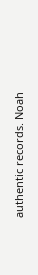authentic records. Noah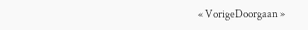« VorigeDoorgaan »